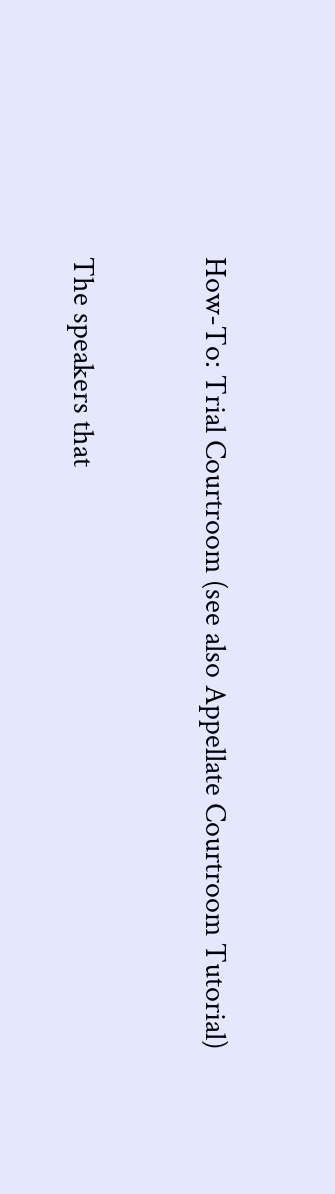How-To: Trial Courtroom (see also Appellate Courtroom Tutorial)



The speakers that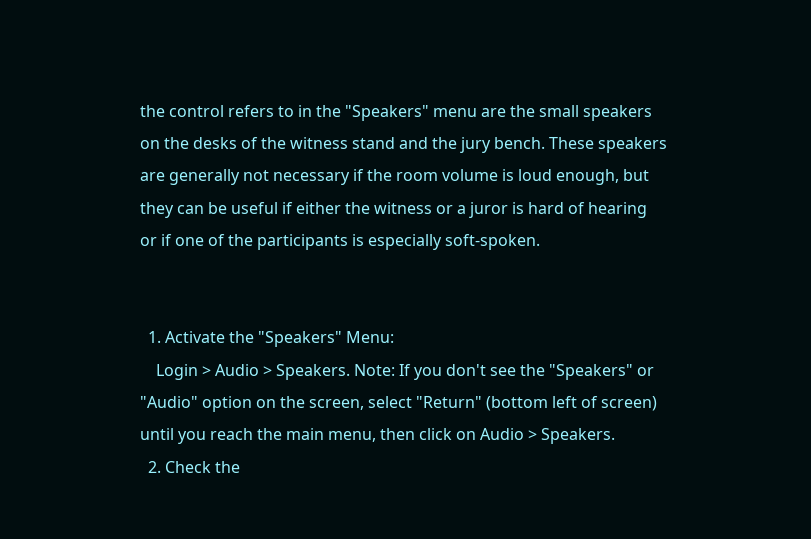the control refers to in the "Speakers" menu are the small speakers on the desks of the witness stand and the jury bench. These speakers are generally not necessary if the room volume is loud enough, but they can be useful if either the witness or a juror is hard of hearing or if one of the participants is especially soft-spoken.


  1. Activate the "Speakers" Menu:
    Login > Audio > Speakers. Note: If you don't see the "Speakers" or "Audio" option on the screen, select "Return" (bottom left of screen) until you reach the main menu, then click on Audio > Speakers.
  2. Check the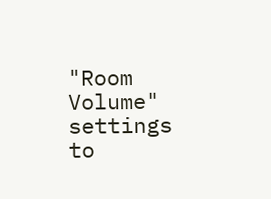"Room Volume" settings to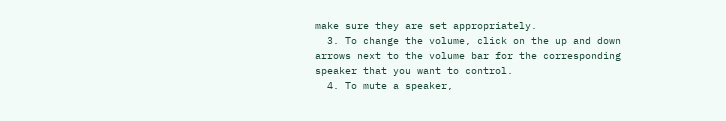make sure they are set appropriately.
  3. To change the volume, click on the up and down arrows next to the volume bar for the corresponding speaker that you want to control.
  4. To mute a speaker,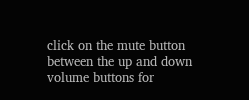click on the mute button between the up and down volume buttons for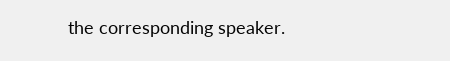the corresponding speaker.